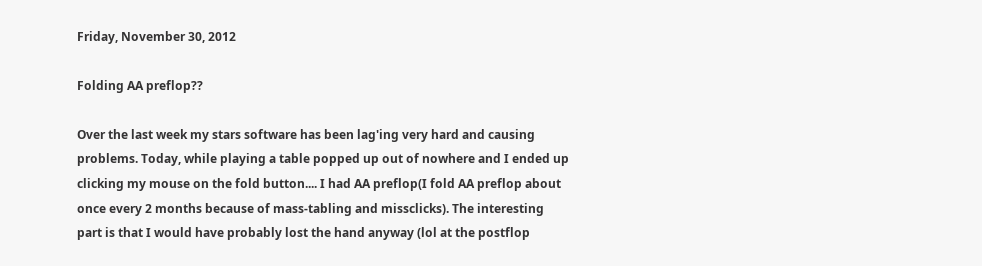Friday, November 30, 2012

Folding AA preflop??

Over the last week my stars software has been lag'ing very hard and causing problems. Today, while playing a table popped up out of nowhere and I ended up clicking my mouse on the fold button.... I had AA preflop(I fold AA preflop about once every 2 months because of mass-tabling and missclicks). The interesting part is that I would have probably lost the hand anyway (lol at the postflop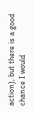action), but there is a good chance I would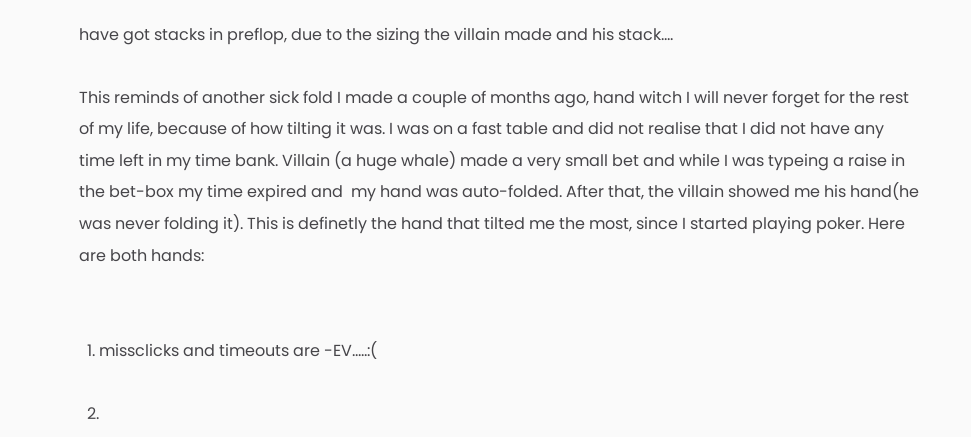have got stacks in preflop, due to the sizing the villain made and his stack....

This reminds of another sick fold I made a couple of months ago, hand witch I will never forget for the rest of my life, because of how tilting it was. I was on a fast table and did not realise that I did not have any time left in my time bank. Villain (a huge whale) made a very small bet and while I was typeing a raise in the bet-box my time expired and  my hand was auto-folded. After that, the villain showed me his hand(he was never folding it). This is definetly the hand that tilted me the most, since I started playing poker. Here are both hands:


  1. missclicks and timeouts are -EV.....:(

  2.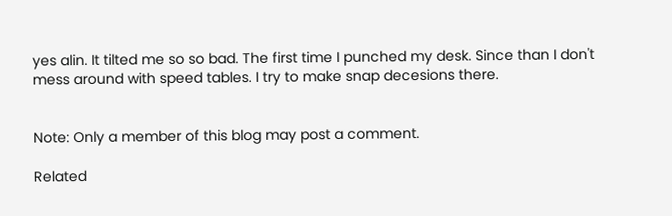yes alin. It tilted me so so bad. The first time I punched my desk. Since than I don't mess around with speed tables. I try to make snap decesions there.


Note: Only a member of this blog may post a comment.

Related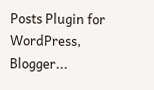Posts Plugin for WordPress, Blogger...